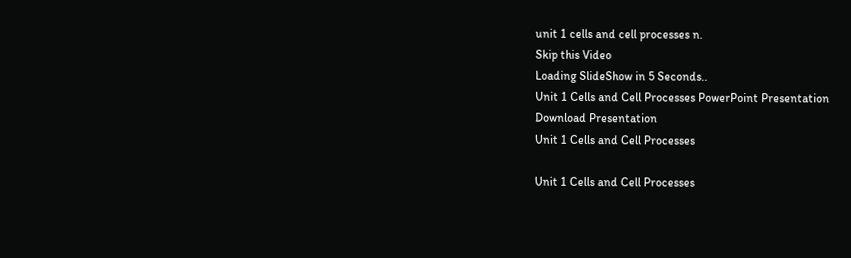unit 1 cells and cell processes n.
Skip this Video
Loading SlideShow in 5 Seconds..
Unit 1 Cells and Cell Processes PowerPoint Presentation
Download Presentation
Unit 1 Cells and Cell Processes

Unit 1 Cells and Cell Processes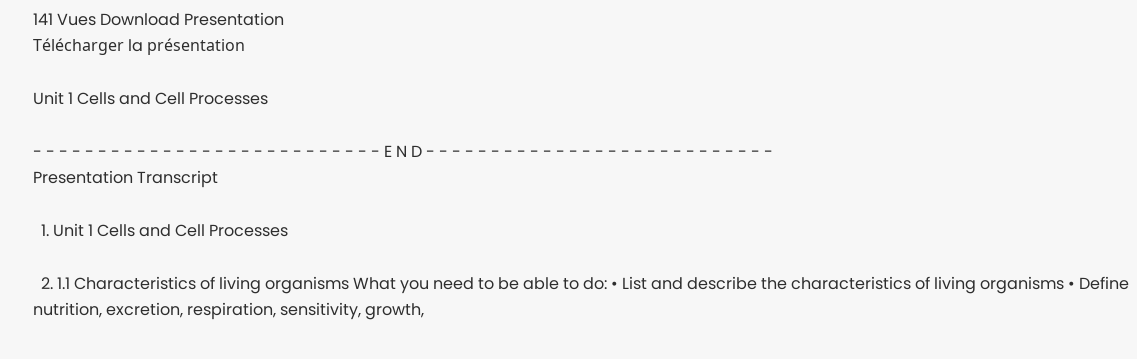141 Vues Download Presentation
Télécharger la présentation

Unit 1 Cells and Cell Processes

- - - - - - - - - - - - - - - - - - - - - - - - - - - E N D - - - - - - - - - - - - - - - - - - - - - - - - - - -
Presentation Transcript

  1. Unit 1 Cells and Cell Processes

  2. 1.1 Characteristics of living organisms What you need to be able to do: • List and describe the characteristics of living organisms • Define nutrition, excretion, respiration, sensitivity, growth,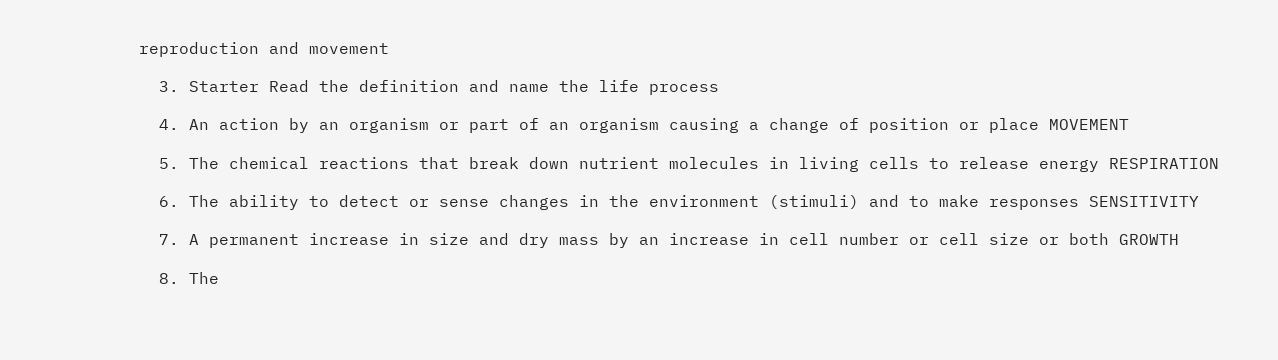reproduction and movement

  3. Starter Read the definition and name the life process

  4. An action by an organism or part of an organism causing a change of position or place MOVEMENT

  5. The chemical reactions that break down nutrient molecules in living cells to release energy RESPIRATION

  6. The ability to detect or sense changes in the environment (stimuli) and to make responses SENSITIVITY

  7. A permanent increase in size and dry mass by an increase in cell number or cell size or both GROWTH

  8. The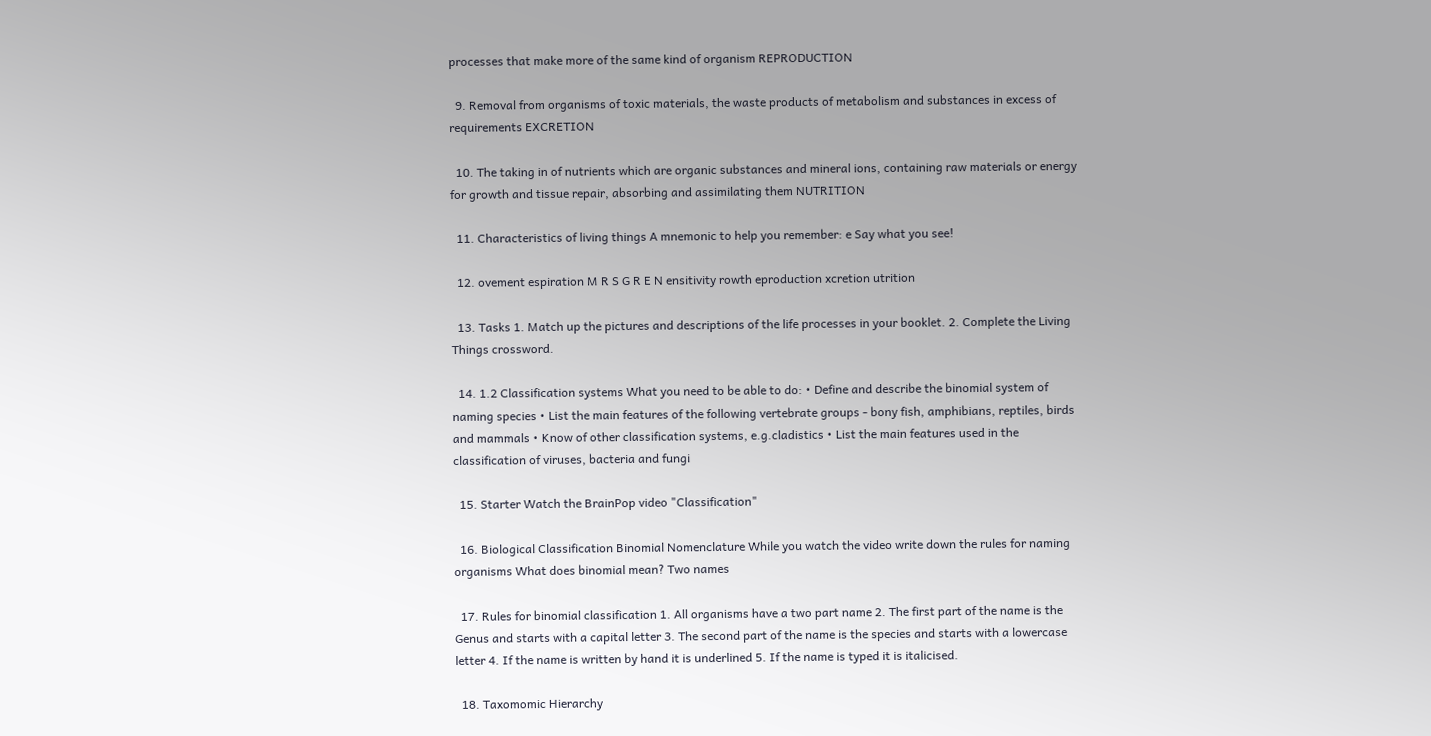processes that make more of the same kind of organism REPRODUCTION

  9. Removal from organisms of toxic materials, the waste products of metabolism and substances in excess of requirements EXCRETION

  10. The taking in of nutrients which are organic substances and mineral ions, containing raw materials or energy for growth and tissue repair, absorbing and assimilating them NUTRITION

  11. Characteristics of living things A mnemonic to help you remember: e Say what you see!

  12. ovement espiration M R S G R E N ensitivity rowth eproduction xcretion utrition

  13. Tasks 1. Match up the pictures and descriptions of the life processes in your booklet. 2. Complete the Living Things crossword.

  14. 1.2 Classification systems What you need to be able to do: • Define and describe the binomial system of naming species • List the main features of the following vertebrate groups - bony fish, amphibians, reptiles, birds and mammals • Know of other classification systems, e.g.cladistics • List the main features used in the classification of viruses, bacteria and fungi

  15. Starter Watch the BrainPop video "Classification"

  16. Biological Classification Binomial Nomenclature While you watch the video write down the rules for naming organisms What does binomial mean? Two names

  17. Rules for binomial classification 1. All organisms have a two part name 2. The first part of the name is the Genus and starts with a capital letter 3. The second part of the name is the species and starts with a lowercase letter 4. If the name is written by hand it is underlined 5. If the name is typed it is italicised.

  18. Taxomomic Hierarchy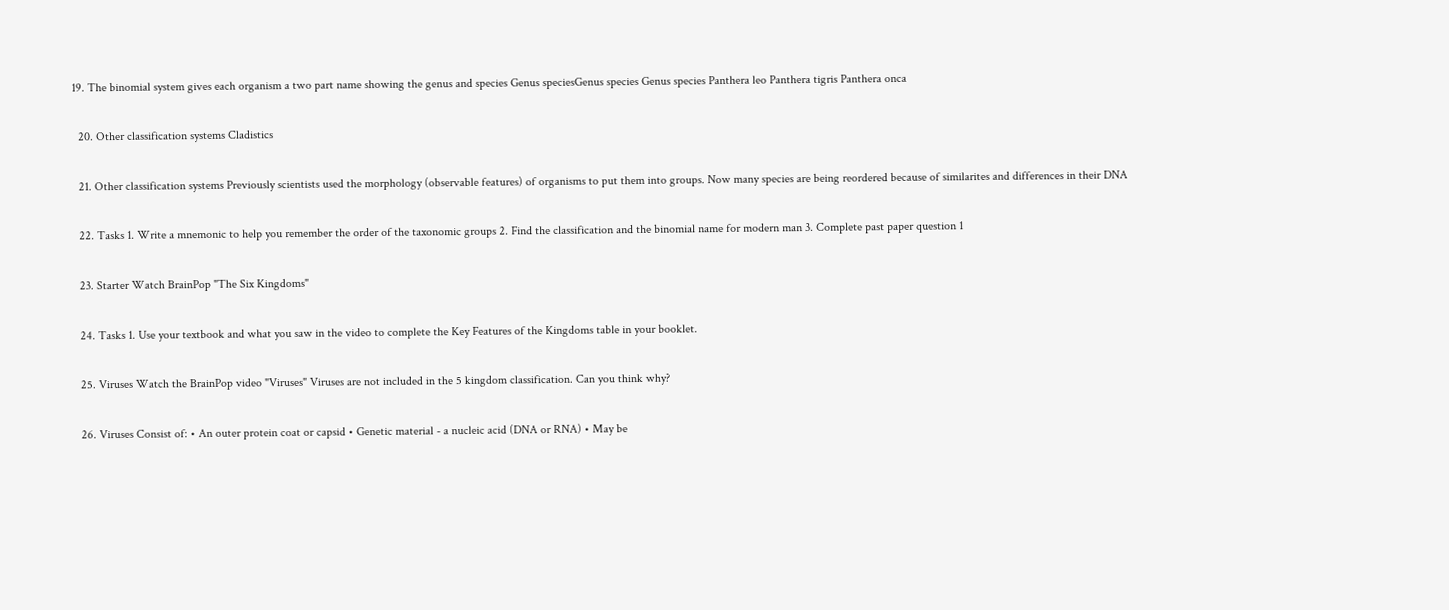19. The binomial system gives each organism a two part name showing the genus and species Genus speciesGenus species Genus species Panthera leo Panthera tigris Panthera onca

  20. Other classification systems Cladistics

  21. Other classification systems Previously scientists used the morphology (observable features) of organisms to put them into groups. Now many species are being reordered because of similarites and differences in their DNA

  22. Tasks 1. Write a mnemonic to help you remember the order of the taxonomic groups 2. Find the classification and the binomial name for modern man 3. Complete past paper question 1

  23. Starter Watch BrainPop "The Six Kingdoms"

  24. Tasks 1. Use your textbook and what you saw in the video to complete the Key Features of the Kingdoms table in your booklet.

  25. Viruses Watch the BrainPop video "Viruses" Viruses are not included in the 5 kingdom classification. Can you think why?

  26. Viruses Consist of: • An outer protein coat or capsid • Genetic material - a nucleic acid (DNA or RNA) • May be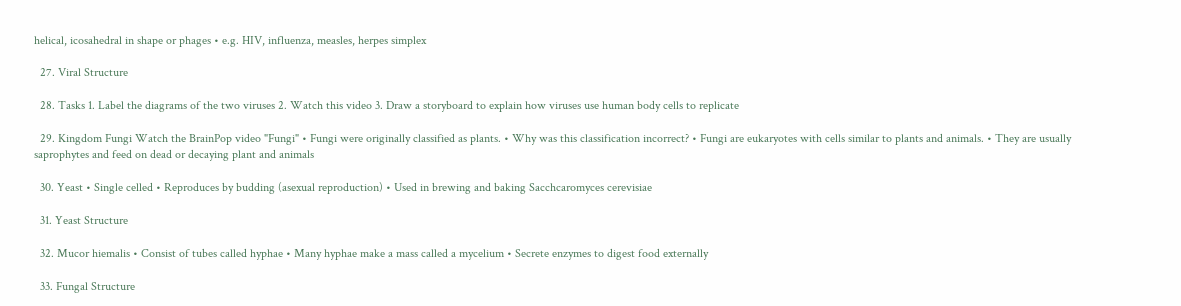helical, icosahedral in shape or phages • e.g. HIV, influenza, measles, herpes simplex

  27. Viral Structure

  28. Tasks 1. Label the diagrams of the two viruses 2. Watch this video 3. Draw a storyboard to explain how viruses use human body cells to replicate

  29. Kingdom Fungi Watch the BrainPop video "Fungi" • Fungi were originally classified as plants. • Why was this classification incorrect? • Fungi are eukaryotes with cells similar to plants and animals. • They are usually saprophytes and feed on dead or decaying plant and animals

  30. Yeast • Single celled • Reproduces by budding (asexual reproduction) • Used in brewing and baking Sacchcaromyces cerevisiae

  31. Yeast Structure

  32. Mucor hiemalis • Consist of tubes called hyphae • Many hyphae make a mass called a mycelium • Secrete enzymes to digest food externally

  33. Fungal Structure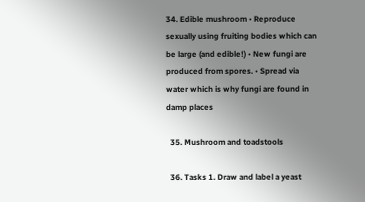34. Edible mushroom • Reproduce sexually using fruiting bodies which can be large (and edible!) • New fungi are produced from spores. • Spread via water which is why fungi are found in damp places

  35. Mushroom and toadstools

  36. Tasks 1. Draw and label a yeast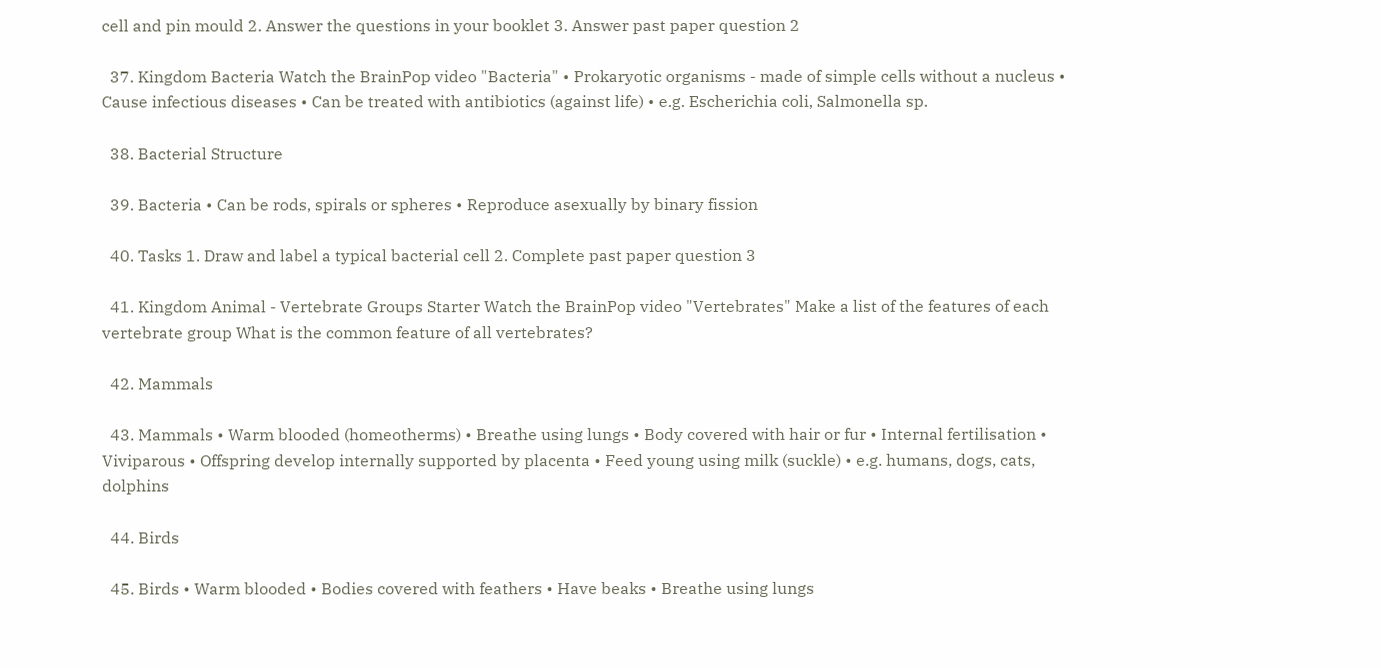cell and pin mould 2. Answer the questions in your booklet 3. Answer past paper question 2

  37. Kingdom Bacteria Watch the BrainPop video "Bacteria" • Prokaryotic organisms - made of simple cells without a nucleus • Cause infectious diseases • Can be treated with antibiotics (against life) • e.g. Escherichia coli, Salmonella sp.

  38. Bacterial Structure

  39. Bacteria • Can be rods, spirals or spheres • Reproduce asexually by binary fission

  40. Tasks 1. Draw and label a typical bacterial cell 2. Complete past paper question 3

  41. Kingdom Animal - Vertebrate Groups Starter Watch the BrainPop video "Vertebrates" Make a list of the features of each vertebrate group What is the common feature of all vertebrates?

  42. Mammals

  43. Mammals • Warm blooded (homeotherms) • Breathe using lungs • Body covered with hair or fur • Internal fertilisation • Viviparous • Offspring develop internally supported by placenta • Feed young using milk (suckle) • e.g. humans, dogs, cats, dolphins

  44. Birds

  45. Birds • Warm blooded • Bodies covered with feathers • Have beaks • Breathe using lungs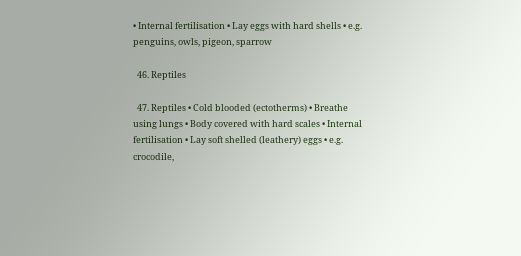• Internal fertilisation • Lay eggs with hard shells • e.g. penguins, owls, pigeon, sparrow

  46. Reptiles

  47. Reptiles • Cold blooded (ectotherms) • Breathe using lungs • Body covered with hard scales • Internal fertilisation • Lay soft shelled (leathery) eggs • e.g. crocodile,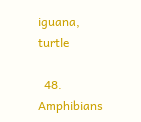iguana, turtle

  48. Amphibians